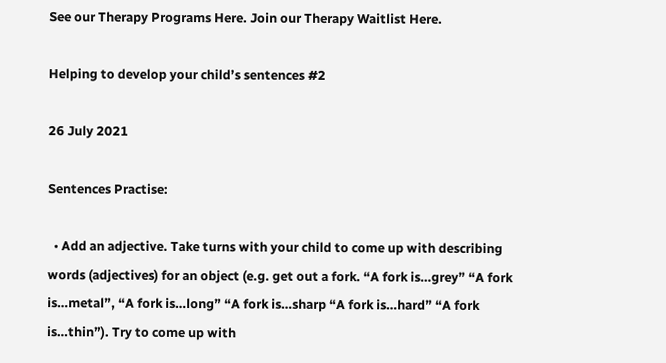See our Therapy Programs Here. Join our Therapy Waitlist Here.

Helping to develop your child’s sentences #2

26 July 2021

Sentences Practise:

  • Add an adjective. Take turns with your child to come up with describing words (adjectives) for an object (e.g. get out a fork. “A fork is…grey” “A fork is…metal”, “A fork is…long” “A fork is…sharp “A fork is…hard” “A fork is…thin”). Try to come up with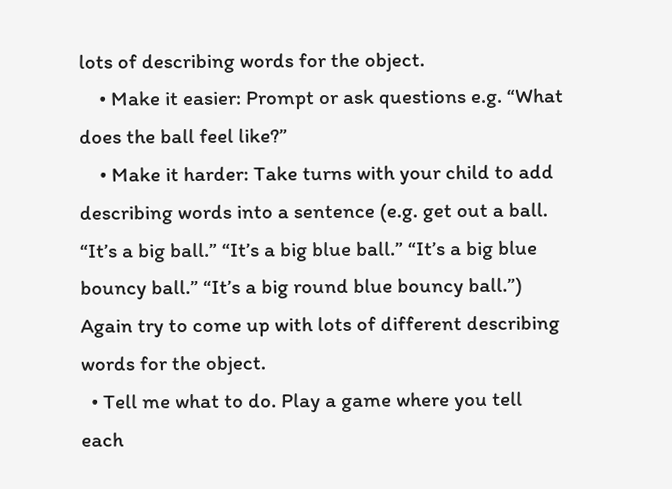lots of describing words for the object.
    • Make it easier: Prompt or ask questions e.g. “What does the ball feel like?”
    • Make it harder: Take turns with your child to add describing words into a sentence (e.g. get out a ball. “It’s a big ball.” “It’s a big blue ball.” “It’s a big blue bouncy ball.” “It’s a big round blue bouncy ball.”) Again try to come up with lots of different describing words for the object.
  • Tell me what to do. Play a game where you tell each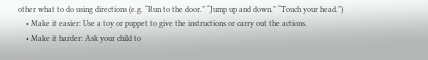other what to do using directions (e.g. “Run to the door.” “Jump up and down.” “Touch your head.”)
    • Make it easier: Use a toy or puppet to give the instructions or carry out the actions.
    • Make it harder: Ask your child to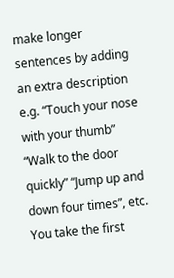make longer sentences by adding an extra description e.g. “Touch your nose with your thumb” “Walk to the door quickly” “Jump up and down four times”, etc. You take the first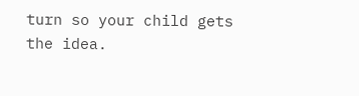turn so your child gets the idea.